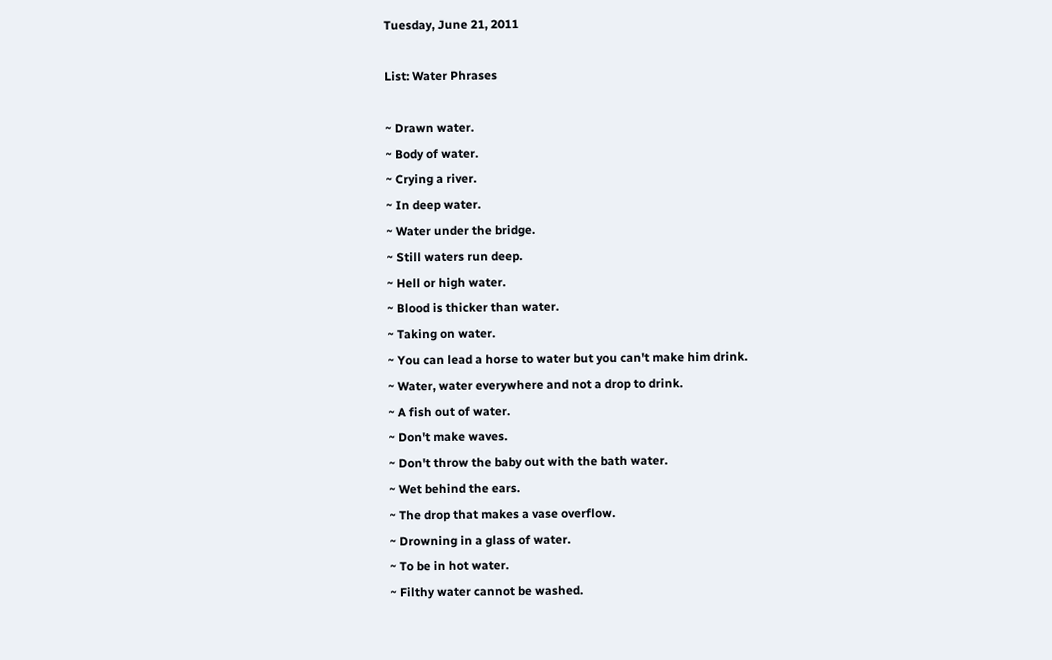Tuesday, June 21, 2011

List: Water Phrases

~ Drawn water.
~ Body of water.
~ Crying a river.
~ In deep water.
~ Water under the bridge.
~ Still waters run deep.
~ Hell or high water.
~ Blood is thicker than water.
~ Taking on water.
~ You can lead a horse to water but you can't make him drink.
~ Water, water everywhere and not a drop to drink.
~ A fish out of water.
~ Don't make waves.
~ Don't throw the baby out with the bath water.
~ Wet behind the ears.
~ The drop that makes a vase overflow.
~ Drowning in a glass of water.
~ To be in hot water.
~ Filthy water cannot be washed.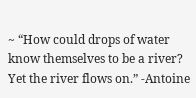~ “How could drops of water know themselves to be a river? Yet the river flows on.” -Antoine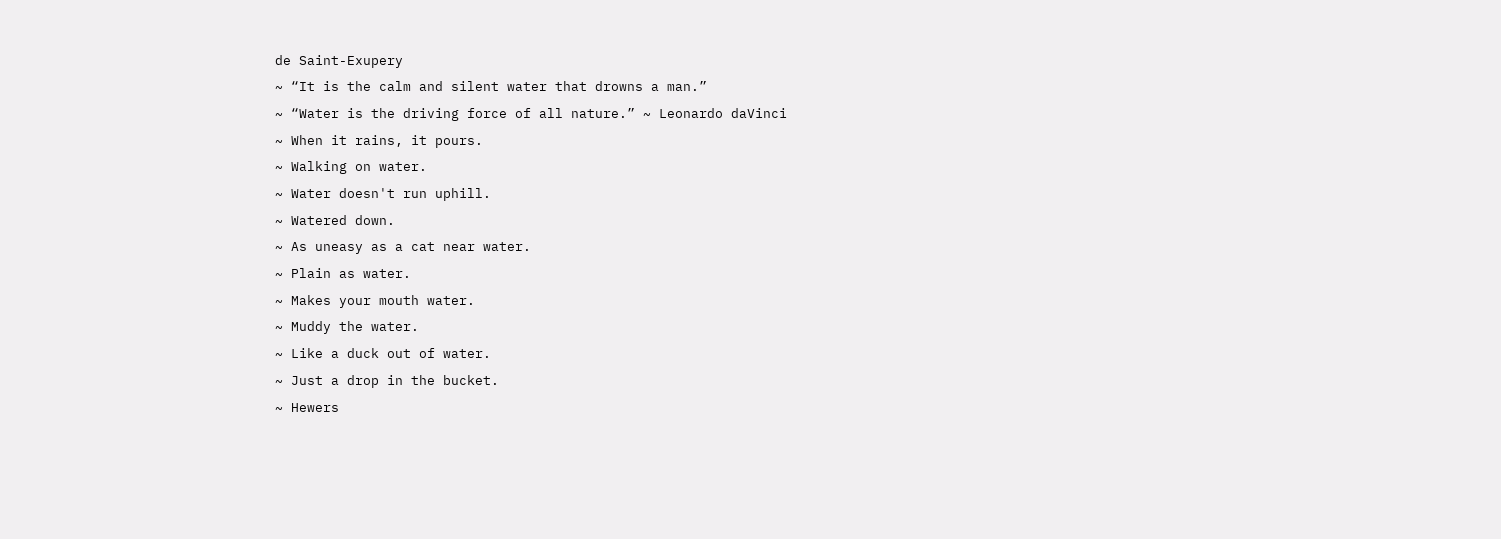de Saint-Exupery
~ “It is the calm and silent water that drowns a man.”
~ “Water is the driving force of all nature.” ~ Leonardo daVinci
~ When it rains, it pours.
~ Walking on water.
~ Water doesn't run uphill.
~ Watered down.
~ As uneasy as a cat near water.
~ Plain as water.
~ Makes your mouth water.
~ Muddy the water.
~ Like a duck out of water.
~ Just a drop in the bucket.
~ Hewers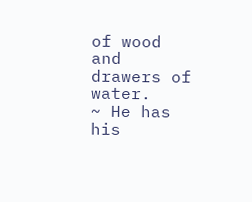of wood and drawers of water.
~ He has his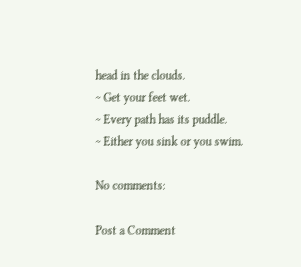head in the clouds.
~ Get your feet wet.
~ Every path has its puddle.
~ Either you sink or you swim.

No comments:

Post a Comment